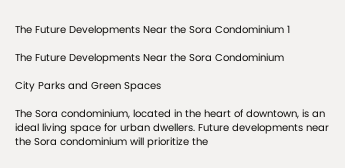The Future Developments Near the Sora Condominium 1

The Future Developments Near the Sora Condominium

City Parks and Green Spaces

The Sora condominium, located in the heart of downtown, is an ideal living space for urban dwellers. Future developments near the Sora condominium will prioritize the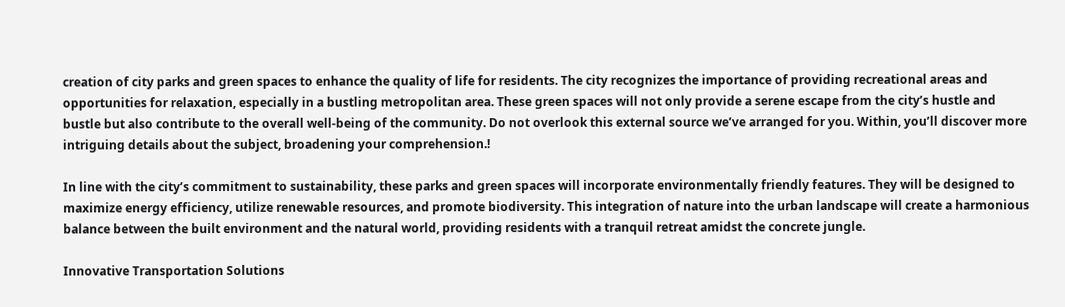creation of city parks and green spaces to enhance the quality of life for residents. The city recognizes the importance of providing recreational areas and opportunities for relaxation, especially in a bustling metropolitan area. These green spaces will not only provide a serene escape from the city’s hustle and bustle but also contribute to the overall well-being of the community. Do not overlook this external source we’ve arranged for you. Within, you’ll discover more intriguing details about the subject, broadening your comprehension.!

In line with the city’s commitment to sustainability, these parks and green spaces will incorporate environmentally friendly features. They will be designed to maximize energy efficiency, utilize renewable resources, and promote biodiversity. This integration of nature into the urban landscape will create a harmonious balance between the built environment and the natural world, providing residents with a tranquil retreat amidst the concrete jungle.

Innovative Transportation Solutions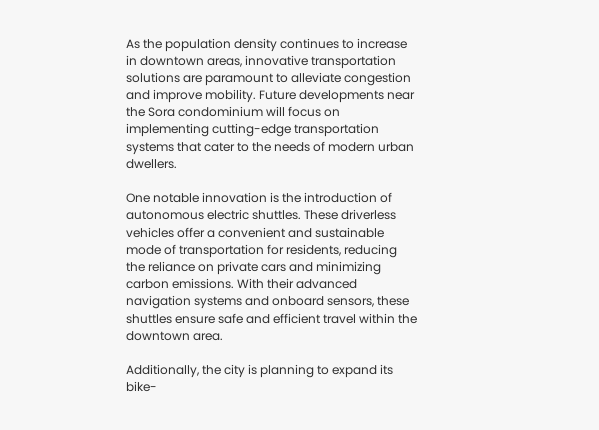As the population density continues to increase in downtown areas, innovative transportation solutions are paramount to alleviate congestion and improve mobility. Future developments near the Sora condominium will focus on implementing cutting-edge transportation systems that cater to the needs of modern urban dwellers.

One notable innovation is the introduction of autonomous electric shuttles. These driverless vehicles offer a convenient and sustainable mode of transportation for residents, reducing the reliance on private cars and minimizing carbon emissions. With their advanced navigation systems and onboard sensors, these shuttles ensure safe and efficient travel within the downtown area.

Additionally, the city is planning to expand its bike-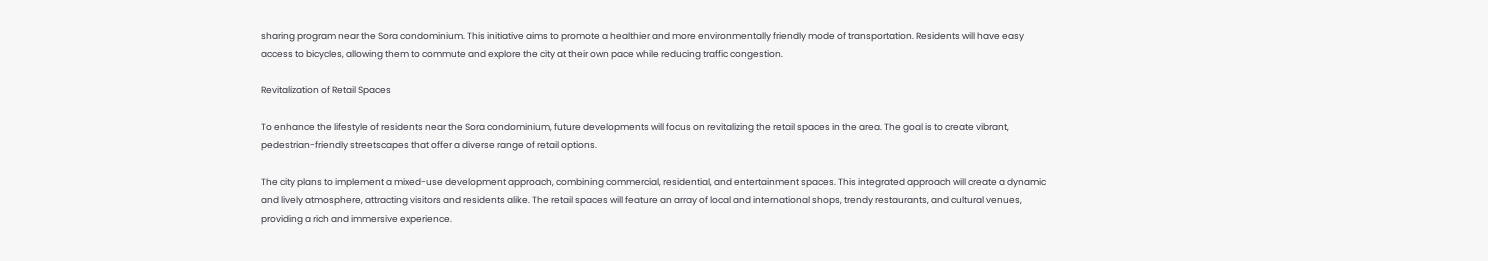sharing program near the Sora condominium. This initiative aims to promote a healthier and more environmentally friendly mode of transportation. Residents will have easy access to bicycles, allowing them to commute and explore the city at their own pace while reducing traffic congestion.

Revitalization of Retail Spaces

To enhance the lifestyle of residents near the Sora condominium, future developments will focus on revitalizing the retail spaces in the area. The goal is to create vibrant, pedestrian-friendly streetscapes that offer a diverse range of retail options.

The city plans to implement a mixed-use development approach, combining commercial, residential, and entertainment spaces. This integrated approach will create a dynamic and lively atmosphere, attracting visitors and residents alike. The retail spaces will feature an array of local and international shops, trendy restaurants, and cultural venues, providing a rich and immersive experience.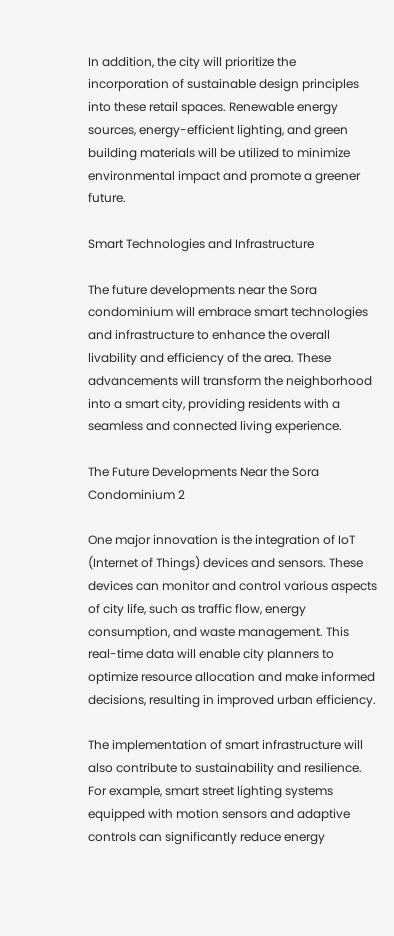In addition, the city will prioritize the incorporation of sustainable design principles into these retail spaces. Renewable energy sources, energy-efficient lighting, and green building materials will be utilized to minimize environmental impact and promote a greener future.

Smart Technologies and Infrastructure

The future developments near the Sora condominium will embrace smart technologies and infrastructure to enhance the overall livability and efficiency of the area. These advancements will transform the neighborhood into a smart city, providing residents with a seamless and connected living experience.

The Future Developments Near the Sora Condominium 2

One major innovation is the integration of IoT (Internet of Things) devices and sensors. These devices can monitor and control various aspects of city life, such as traffic flow, energy consumption, and waste management. This real-time data will enable city planners to optimize resource allocation and make informed decisions, resulting in improved urban efficiency.

The implementation of smart infrastructure will also contribute to sustainability and resilience. For example, smart street lighting systems equipped with motion sensors and adaptive controls can significantly reduce energy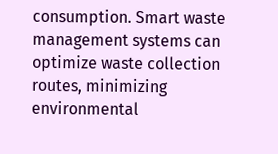consumption. Smart waste management systems can optimize waste collection routes, minimizing environmental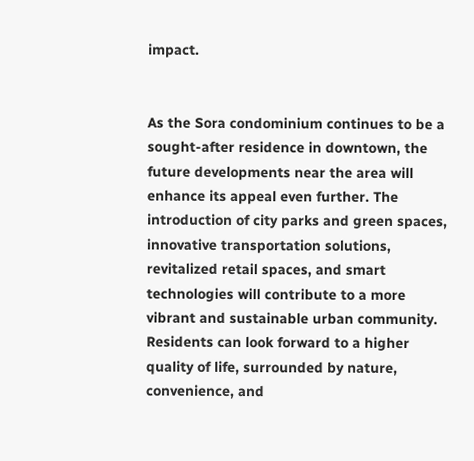impact.


As the Sora condominium continues to be a sought-after residence in downtown, the future developments near the area will enhance its appeal even further. The introduction of city parks and green spaces, innovative transportation solutions, revitalized retail spaces, and smart technologies will contribute to a more vibrant and sustainable urban community. Residents can look forward to a higher quality of life, surrounded by nature, convenience, and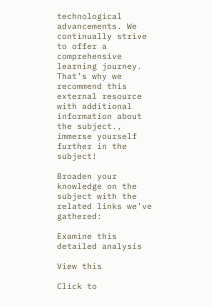technological advancements. We continually strive to offer a comprehensive learning journey. That’s why we recommend this external resource with additional information about the subject., immerse yourself further in the subject!

Broaden your knowledge on the subject with the related links we’ve gathered:

Examine this detailed analysis

View this

Click to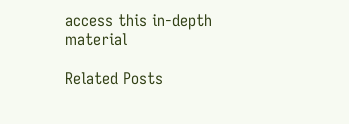access this in-depth material

Related Posts